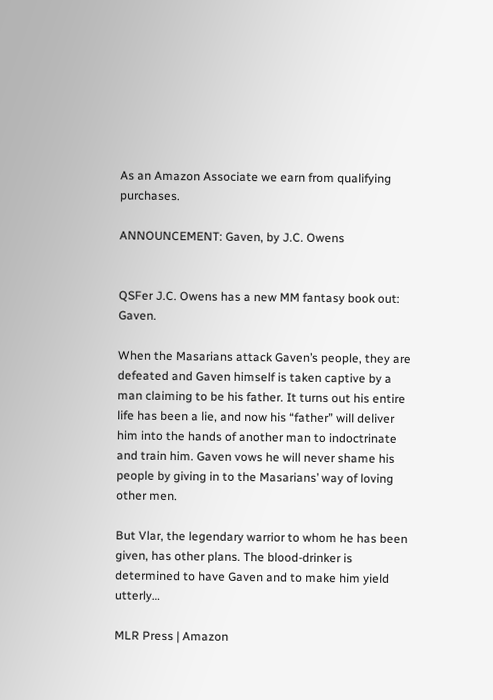As an Amazon Associate we earn from qualifying purchases.

ANNOUNCEMENT: Gaven, by J.C. Owens


QSFer J.C. Owens has a new MM fantasy book out: Gaven.

When the Masarians attack Gaven’s people, they are defeated and Gaven himself is taken captive by a man claiming to be his father. It turns out his entire life has been a lie, and now his “father” will deliver him into the hands of another man to indoctrinate and train him. Gaven vows he will never shame his people by giving in to the Masarians’ way of loving other men.

But Vlar, the legendary warrior to whom he has been given, has other plans. The blood-drinker is determined to have Gaven and to make him yield utterly…

MLR Press | Amazon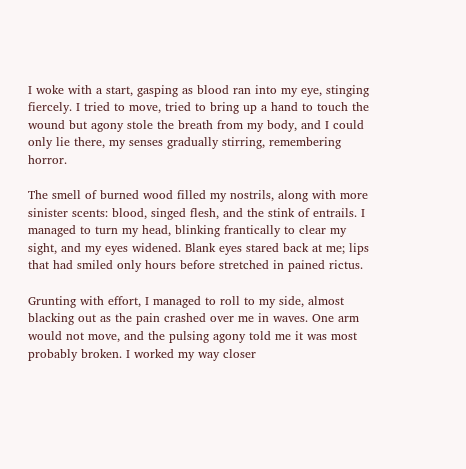I woke with a start, gasping as blood ran into my eye, stinging fiercely. I tried to move, tried to bring up a hand to touch the wound but agony stole the breath from my body, and I could only lie there, my senses gradually stirring, remembering horror.

The smell of burned wood filled my nostrils, along with more sinister scents: blood, singed flesh, and the stink of entrails. I managed to turn my head, blinking frantically to clear my sight, and my eyes widened. Blank eyes stared back at me; lips that had smiled only hours before stretched in pained rictus.

Grunting with effort, I managed to roll to my side, almost blacking out as the pain crashed over me in waves. One arm would not move, and the pulsing agony told me it was most probably broken. I worked my way closer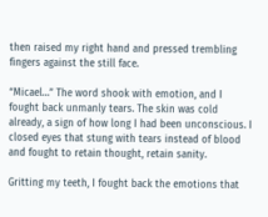then raised my right hand and pressed trembling fingers against the still face.

“Micael…” The word shook with emotion, and I fought back unmanly tears. The skin was cold already, a sign of how long I had been unconscious. I closed eyes that stung with tears instead of blood and fought to retain thought, retain sanity.

Gritting my teeth, I fought back the emotions that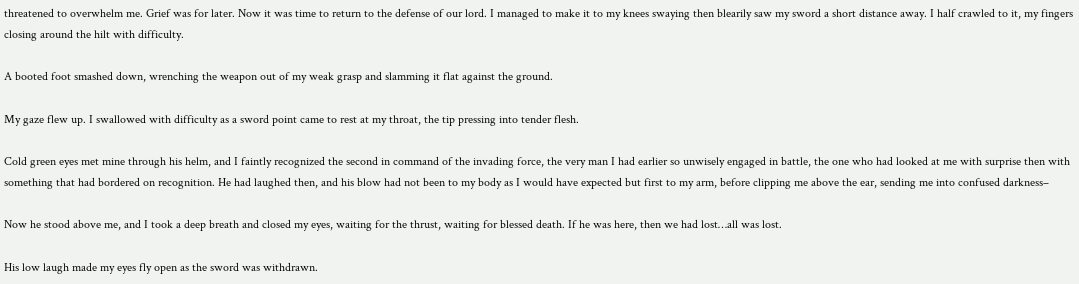threatened to overwhelm me. Grief was for later. Now it was time to return to the defense of our lord. I managed to make it to my knees swaying then blearily saw my sword a short distance away. I half crawled to it, my fingers closing around the hilt with difficulty.

A booted foot smashed down, wrenching the weapon out of my weak grasp and slamming it flat against the ground.

My gaze flew up. I swallowed with difficulty as a sword point came to rest at my throat, the tip pressing into tender flesh.

Cold green eyes met mine through his helm, and I faintly recognized the second in command of the invading force, the very man I had earlier so unwisely engaged in battle, the one who had looked at me with surprise then with something that had bordered on recognition. He had laughed then, and his blow had not been to my body as I would have expected but first to my arm, before clipping me above the ear, sending me into confused darkness–

Now he stood above me, and I took a deep breath and closed my eyes, waiting for the thrust, waiting for blessed death. If he was here, then we had lost…all was lost.

His low laugh made my eyes fly open as the sword was withdrawn.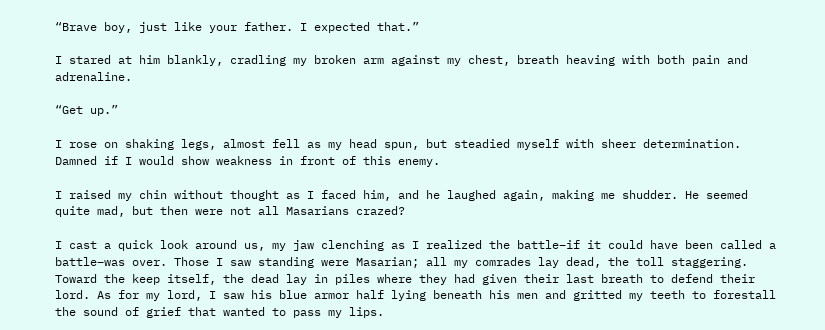“Brave boy, just like your father. I expected that.”

I stared at him blankly, cradling my broken arm against my chest, breath heaving with both pain and adrenaline.

“Get up.”

I rose on shaking legs, almost fell as my head spun, but steadied myself with sheer determination. Damned if I would show weakness in front of this enemy.

I raised my chin without thought as I faced him, and he laughed again, making me shudder. He seemed quite mad, but then were not all Masarians crazed?

I cast a quick look around us, my jaw clenching as I realized the battle–if it could have been called a battle–was over. Those I saw standing were Masarian; all my comrades lay dead, the toll staggering. Toward the keep itself, the dead lay in piles where they had given their last breath to defend their lord. As for my lord, I saw his blue armor half lying beneath his men and gritted my teeth to forestall the sound of grief that wanted to pass my lips.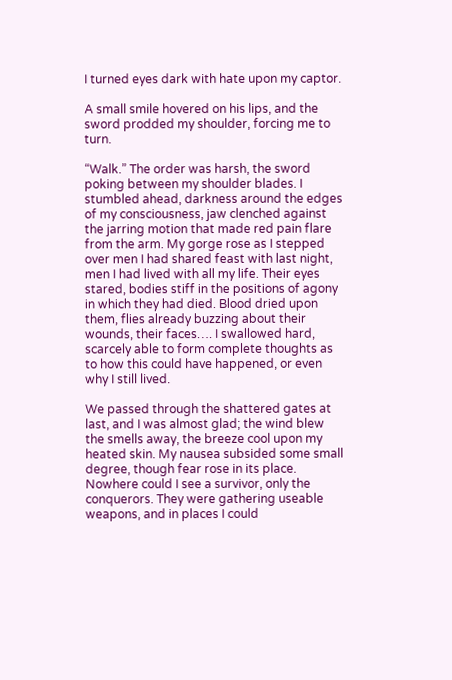I turned eyes dark with hate upon my captor.

A small smile hovered on his lips, and the sword prodded my shoulder, forcing me to turn.

“Walk.” The order was harsh, the sword poking between my shoulder blades. I stumbled ahead, darkness around the edges of my consciousness, jaw clenched against the jarring motion that made red pain flare from the arm. My gorge rose as I stepped over men I had shared feast with last night, men I had lived with all my life. Their eyes stared, bodies stiff in the positions of agony in which they had died. Blood dried upon them, flies already buzzing about their wounds, their faces…. I swallowed hard, scarcely able to form complete thoughts as to how this could have happened, or even why I still lived.

We passed through the shattered gates at last, and I was almost glad; the wind blew the smells away, the breeze cool upon my heated skin. My nausea subsided some small degree, though fear rose in its place. Nowhere could I see a survivor, only the conquerors. They were gathering useable weapons, and in places I could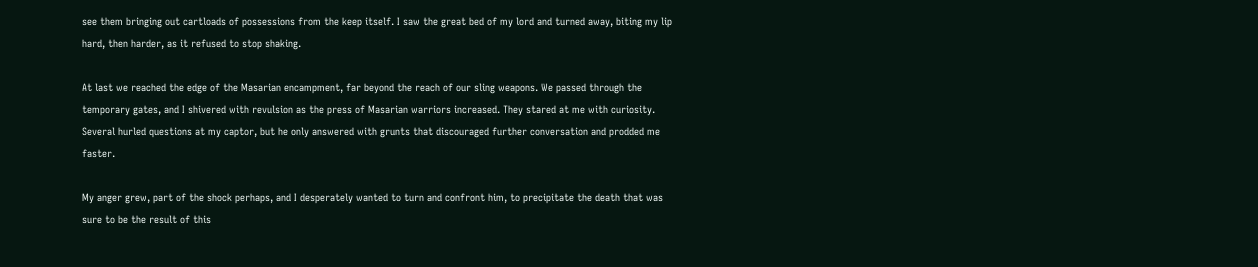see them bringing out cartloads of possessions from the keep itself. I saw the great bed of my lord and turned away, biting my lip hard, then harder, as it refused to stop shaking.

At last we reached the edge of the Masarian encampment, far beyond the reach of our sling weapons. We passed through the temporary gates, and I shivered with revulsion as the press of Masarian warriors increased. They stared at me with curiosity. Several hurled questions at my captor, but he only answered with grunts that discouraged further conversation and prodded me faster.

My anger grew, part of the shock perhaps, and I desperately wanted to turn and confront him, to precipitate the death that was sure to be the result of this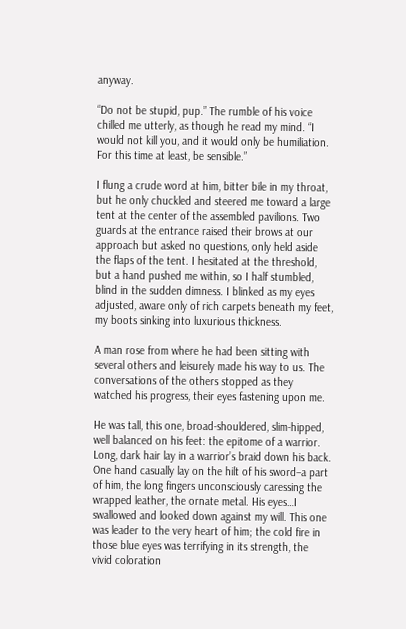anyway.

“Do not be stupid, pup.” The rumble of his voice chilled me utterly, as though he read my mind. “I would not kill you, and it would only be humiliation. For this time at least, be sensible.”

I flung a crude word at him, bitter bile in my throat, but he only chuckled and steered me toward a large tent at the center of the assembled pavilions. Two guards at the entrance raised their brows at our approach but asked no questions, only held aside the flaps of the tent. I hesitated at the threshold, but a hand pushed me within, so I half stumbled, blind in the sudden dimness. I blinked as my eyes adjusted, aware only of rich carpets beneath my feet, my boots sinking into luxurious thickness.

A man rose from where he had been sitting with several others and leisurely made his way to us. The conversations of the others stopped as they watched his progress, their eyes fastening upon me.

He was tall, this one, broad-shouldered, slim-hipped, well balanced on his feet: the epitome of a warrior. Long, dark hair lay in a warrior’s braid down his back. One hand casually lay on the hilt of his sword–a part of him, the long fingers unconsciously caressing the wrapped leather, the ornate metal. His eyes…I swallowed and looked down against my will. This one was leader to the very heart of him; the cold fire in those blue eyes was terrifying in its strength, the vivid coloration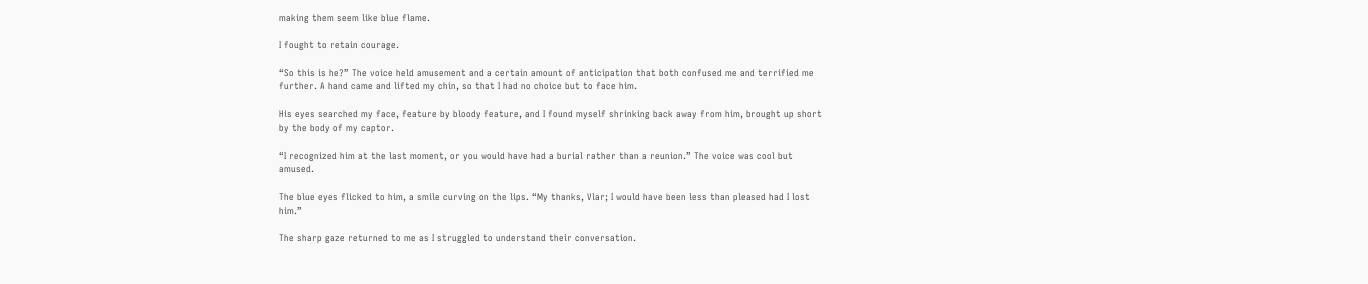making them seem like blue flame.

I fought to retain courage.

“So this is he?” The voice held amusement and a certain amount of anticipation that both confused me and terrified me further. A hand came and lifted my chin, so that I had no choice but to face him.

His eyes searched my face, feature by bloody feature, and I found myself shrinking back away from him, brought up short by the body of my captor.

“I recognized him at the last moment, or you would have had a burial rather than a reunion.” The voice was cool but amused.

The blue eyes flicked to him, a smile curving on the lips. “My thanks, Vlar; I would have been less than pleased had I lost him.”

The sharp gaze returned to me as I struggled to understand their conversation.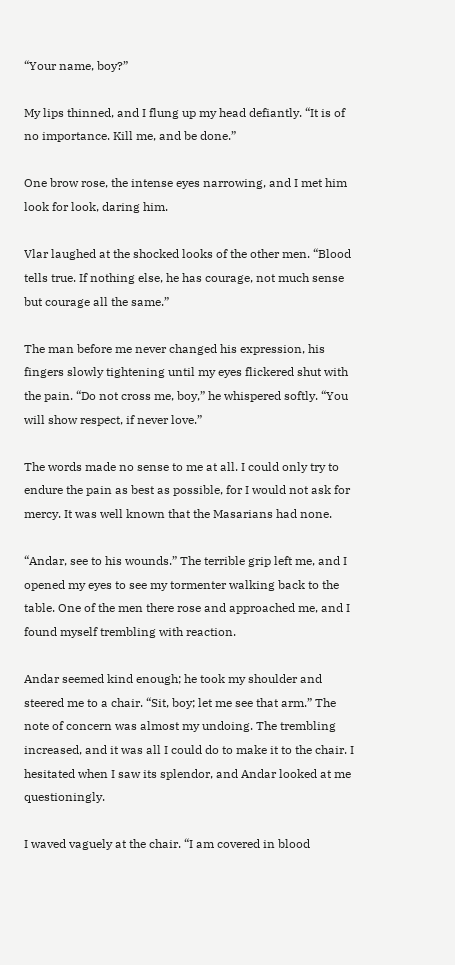“Your name, boy?”

My lips thinned, and I flung up my head defiantly. “It is of no importance. Kill me, and be done.”

One brow rose, the intense eyes narrowing, and I met him look for look, daring him.

Vlar laughed at the shocked looks of the other men. “Blood tells true. If nothing else, he has courage, not much sense but courage all the same.”

The man before me never changed his expression, his fingers slowly tightening until my eyes flickered shut with the pain. “Do not cross me, boy,” he whispered softly. “You will show respect, if never love.”

The words made no sense to me at all. I could only try to endure the pain as best as possible, for I would not ask for mercy. It was well known that the Masarians had none.

“Andar, see to his wounds.” The terrible grip left me, and I opened my eyes to see my tormenter walking back to the table. One of the men there rose and approached me, and I found myself trembling with reaction.

Andar seemed kind enough; he took my shoulder and steered me to a chair. “Sit, boy; let me see that arm.” The note of concern was almost my undoing. The trembling increased, and it was all I could do to make it to the chair. I hesitated when I saw its splendor, and Andar looked at me questioningly.

I waved vaguely at the chair. “I am covered in blood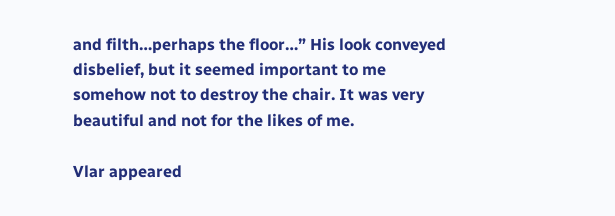and filth…perhaps the floor…” His look conveyed disbelief, but it seemed important to me somehow not to destroy the chair. It was very beautiful and not for the likes of me.

Vlar appeared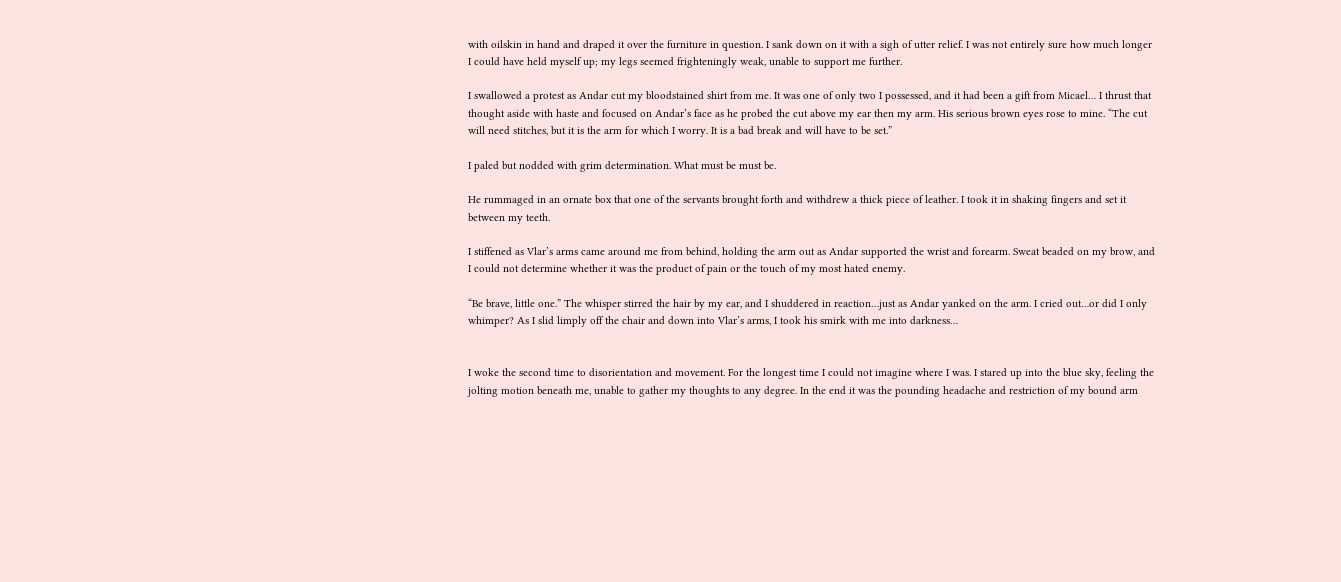with oilskin in hand and draped it over the furniture in question. I sank down on it with a sigh of utter relief. I was not entirely sure how much longer I could have held myself up; my legs seemed frighteningly weak, unable to support me further.

I swallowed a protest as Andar cut my bloodstained shirt from me. It was one of only two I possessed, and it had been a gift from Micael… I thrust that thought aside with haste and focused on Andar’s face as he probed the cut above my ear then my arm. His serious brown eyes rose to mine. “The cut will need stitches, but it is the arm for which I worry. It is a bad break and will have to be set.”

I paled but nodded with grim determination. What must be must be.

He rummaged in an ornate box that one of the servants brought forth and withdrew a thick piece of leather. I took it in shaking fingers and set it between my teeth.

I stiffened as Vlar’s arms came around me from behind, holding the arm out as Andar supported the wrist and forearm. Sweat beaded on my brow, and I could not determine whether it was the product of pain or the touch of my most hated enemy.

“Be brave, little one.” The whisper stirred the hair by my ear, and I shuddered in reaction…just as Andar yanked on the arm. I cried out…or did I only whimper? As I slid limply off the chair and down into Vlar’s arms, I took his smirk with me into darkness…


I woke the second time to disorientation and movement. For the longest time I could not imagine where I was. I stared up into the blue sky, feeling the jolting motion beneath me, unable to gather my thoughts to any degree. In the end it was the pounding headache and restriction of my bound arm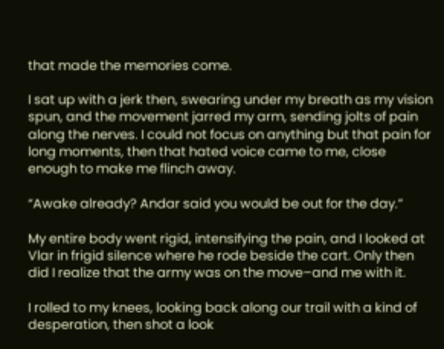that made the memories come.

I sat up with a jerk then, swearing under my breath as my vision spun, and the movement jarred my arm, sending jolts of pain along the nerves. I could not focus on anything but that pain for long moments, then that hated voice came to me, close enough to make me flinch away.

“Awake already? Andar said you would be out for the day.”

My entire body went rigid, intensifying the pain, and I looked at Vlar in frigid silence where he rode beside the cart. Only then did I realize that the army was on the move–and me with it.

I rolled to my knees, looking back along our trail with a kind of desperation, then shot a look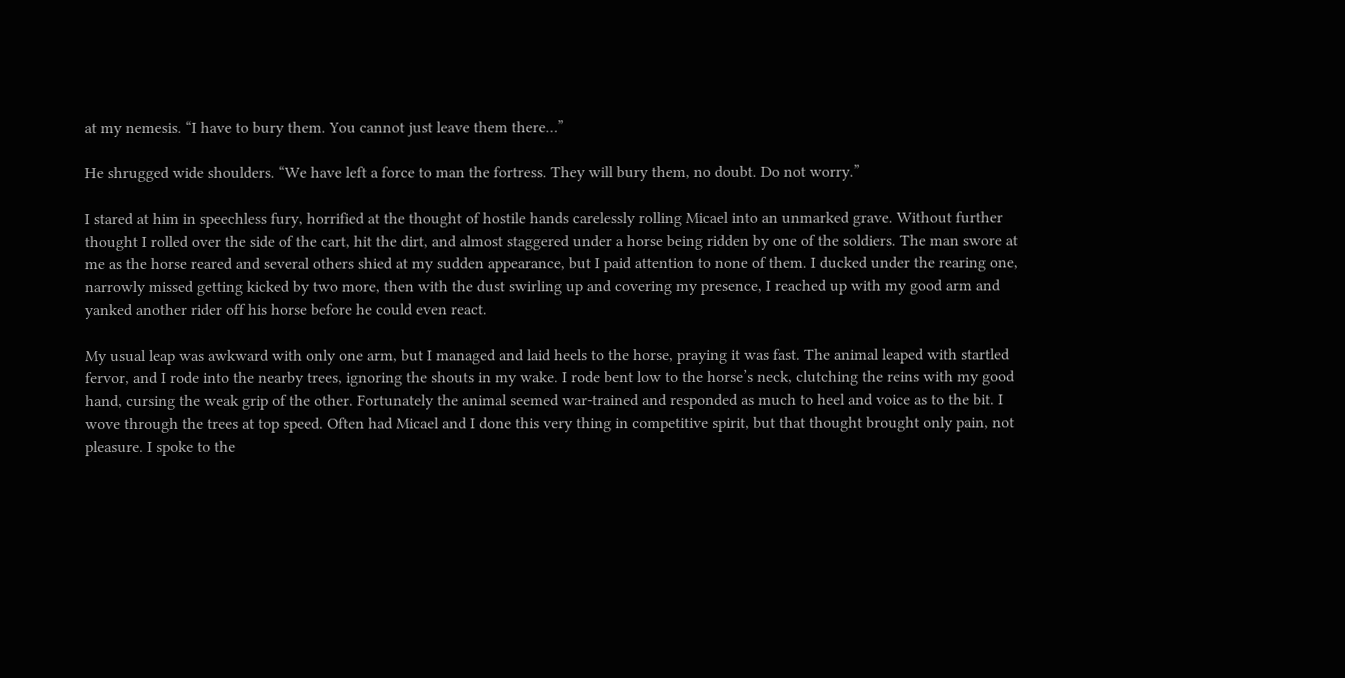at my nemesis. “I have to bury them. You cannot just leave them there…”

He shrugged wide shoulders. “We have left a force to man the fortress. They will bury them, no doubt. Do not worry.”

I stared at him in speechless fury, horrified at the thought of hostile hands carelessly rolling Micael into an unmarked grave. Without further thought I rolled over the side of the cart, hit the dirt, and almost staggered under a horse being ridden by one of the soldiers. The man swore at me as the horse reared and several others shied at my sudden appearance, but I paid attention to none of them. I ducked under the rearing one, narrowly missed getting kicked by two more, then with the dust swirling up and covering my presence, I reached up with my good arm and yanked another rider off his horse before he could even react.

My usual leap was awkward with only one arm, but I managed and laid heels to the horse, praying it was fast. The animal leaped with startled fervor, and I rode into the nearby trees, ignoring the shouts in my wake. I rode bent low to the horse’s neck, clutching the reins with my good hand, cursing the weak grip of the other. Fortunately the animal seemed war-trained and responded as much to heel and voice as to the bit. I wove through the trees at top speed. Often had Micael and I done this very thing in competitive spirit, but that thought brought only pain, not pleasure. I spoke to the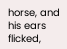horse, and his ears flicked,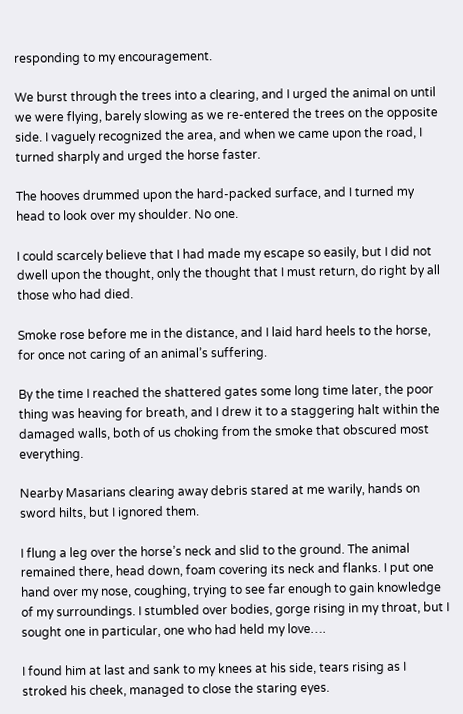responding to my encouragement.

We burst through the trees into a clearing, and I urged the animal on until we were flying, barely slowing as we re-entered the trees on the opposite side. I vaguely recognized the area, and when we came upon the road, I turned sharply and urged the horse faster.

The hooves drummed upon the hard-packed surface, and I turned my head to look over my shoulder. No one.

I could scarcely believe that I had made my escape so easily, but I did not dwell upon the thought, only the thought that I must return, do right by all those who had died.

Smoke rose before me in the distance, and I laid hard heels to the horse, for once not caring of an animal’s suffering.

By the time I reached the shattered gates some long time later, the poor thing was heaving for breath, and I drew it to a staggering halt within the damaged walls, both of us choking from the smoke that obscured most everything.

Nearby Masarians clearing away debris stared at me warily, hands on sword hilts, but I ignored them.

I flung a leg over the horse’s neck and slid to the ground. The animal remained there, head down, foam covering its neck and flanks. I put one hand over my nose, coughing, trying to see far enough to gain knowledge of my surroundings. I stumbled over bodies, gorge rising in my throat, but I sought one in particular, one who had held my love….

I found him at last and sank to my knees at his side, tears rising as I stroked his cheek, managed to close the staring eyes.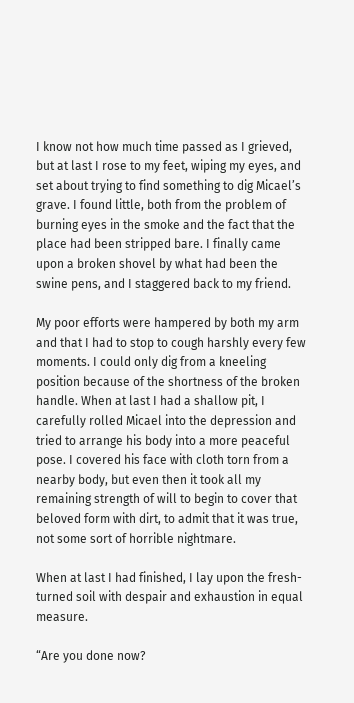I know not how much time passed as I grieved, but at last I rose to my feet, wiping my eyes, and set about trying to find something to dig Micael’s grave. I found little, both from the problem of burning eyes in the smoke and the fact that the place had been stripped bare. I finally came upon a broken shovel by what had been the swine pens, and I staggered back to my friend.

My poor efforts were hampered by both my arm and that I had to stop to cough harshly every few moments. I could only dig from a kneeling position because of the shortness of the broken handle. When at last I had a shallow pit, I carefully rolled Micael into the depression and tried to arrange his body into a more peaceful pose. I covered his face with cloth torn from a nearby body, but even then it took all my remaining strength of will to begin to cover that beloved form with dirt, to admit that it was true, not some sort of horrible nightmare.

When at last I had finished, I lay upon the fresh-turned soil with despair and exhaustion in equal measure.

“Are you done now?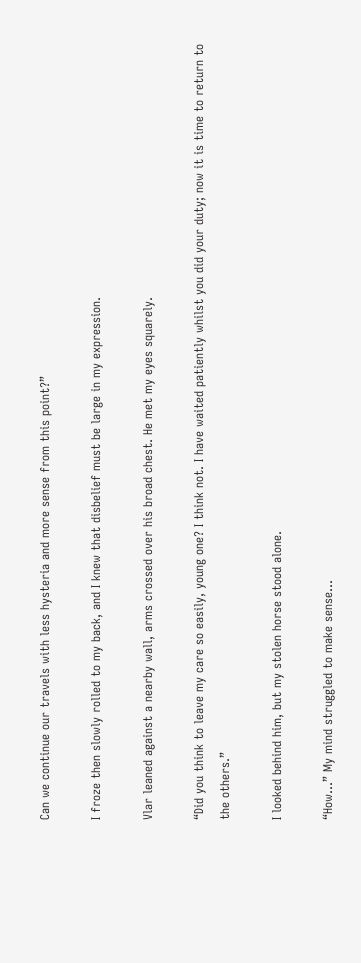Can we continue our travels with less hysteria and more sense from this point?”

I froze then slowly rolled to my back, and I knew that disbelief must be large in my expression.

Vlar leaned against a nearby wall, arms crossed over his broad chest. He met my eyes squarely.

“Did you think to leave my care so easily, young one? I think not. I have waited patiently whilst you did your duty; now it is time to return to the others.”

I looked behind him, but my stolen horse stood alone.

“How…” My mind struggled to make sense…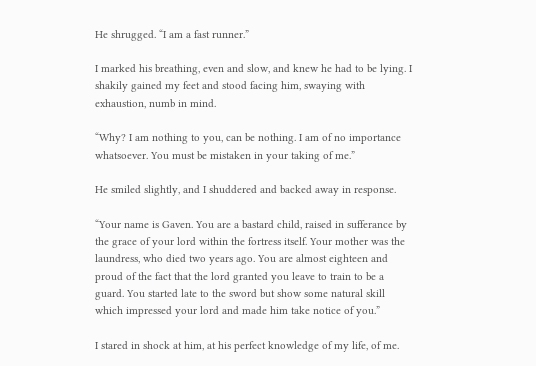He shrugged. “I am a fast runner.”

I marked his breathing, even and slow, and knew he had to be lying. I shakily gained my feet and stood facing him, swaying with exhaustion, numb in mind.

“Why? I am nothing to you, can be nothing. I am of no importance whatsoever. You must be mistaken in your taking of me.”

He smiled slightly, and I shuddered and backed away in response.

“Your name is Gaven. You are a bastard child, raised in sufferance by the grace of your lord within the fortress itself. Your mother was the laundress, who died two years ago. You are almost eighteen and proud of the fact that the lord granted you leave to train to be a guard. You started late to the sword but show some natural skill which impressed your lord and made him take notice of you.”

I stared in shock at him, at his perfect knowledge of my life, of me.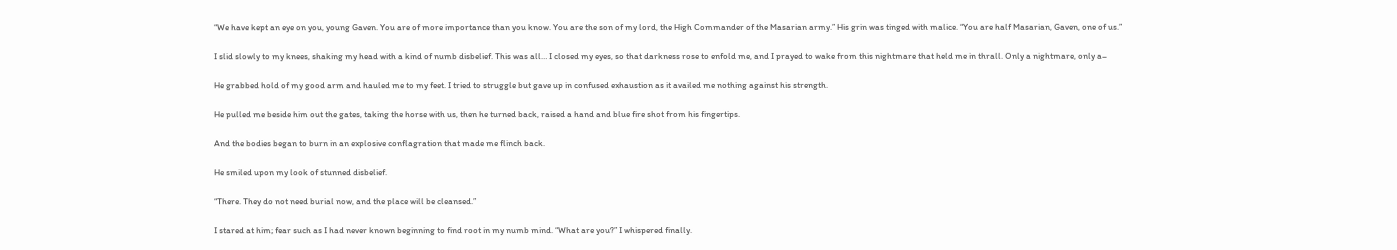“We have kept an eye on you, young Gaven. You are of more importance than you know. You are the son of my lord, the High Commander of the Masarian army.” His grin was tinged with malice. “You are half Masarian, Gaven, one of us.”

I slid slowly to my knees, shaking my head with a kind of numb disbelief. This was all… I closed my eyes, so that darkness rose to enfold me, and I prayed to wake from this nightmare that held me in thrall. Only a nightmare, only a–

He grabbed hold of my good arm and hauled me to my feet. I tried to struggle but gave up in confused exhaustion as it availed me nothing against his strength.

He pulled me beside him out the gates, taking the horse with us, then he turned back, raised a hand and blue fire shot from his fingertips.

And the bodies began to burn in an explosive conflagration that made me flinch back.

He smiled upon my look of stunned disbelief.

“There. They do not need burial now, and the place will be cleansed.”

I stared at him; fear such as I had never known beginning to find root in my numb mind. “What are you?” I whispered finally.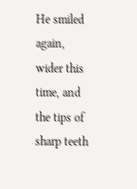He smiled again, wider this time, and the tips of sharp teeth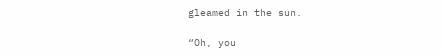gleamed in the sun.

“Oh, you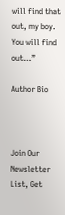will find that out, my boy. You will find out…”

Author Bio



Join Our Newsletter List, Get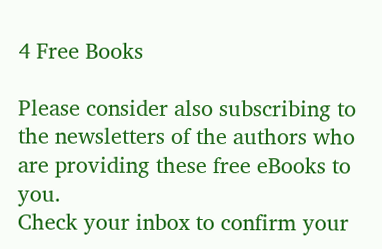4 Free Books

Please consider also subscribing to the newsletters of the authors who are providing these free eBooks to you.
Check your inbox to confirm your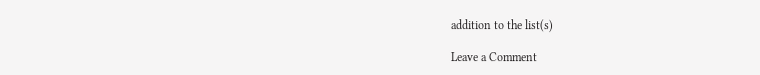addition to the list(s)

Leave a Comment